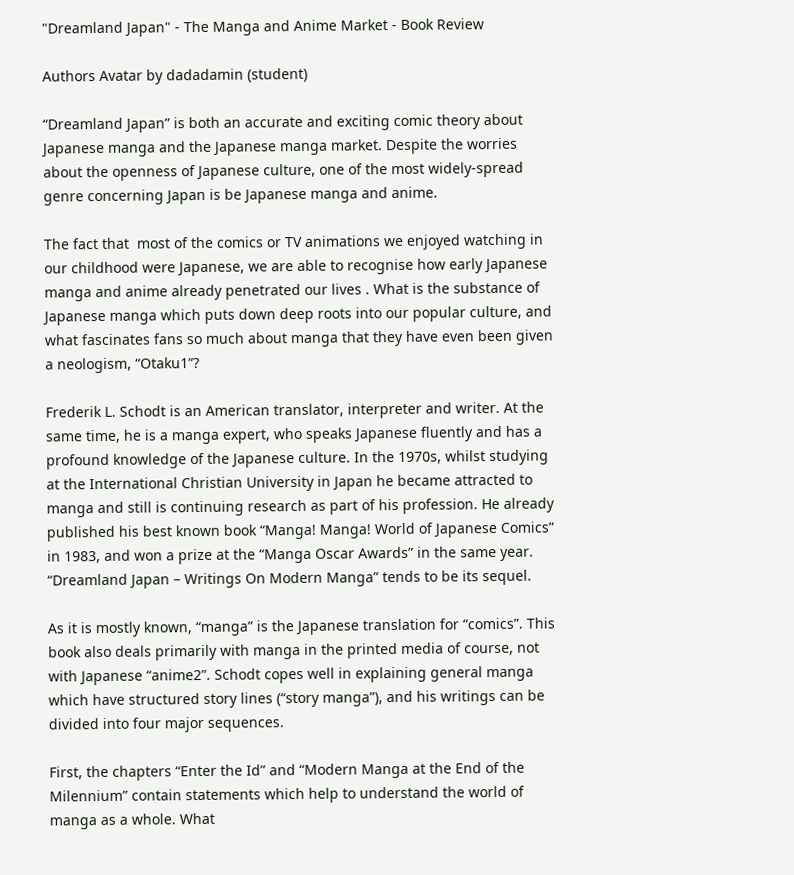"Dreamland Japan" - The Manga and Anime Market - Book Review

Authors Avatar by dadadamin (student)

“Dreamland Japan” is both an accurate and exciting comic theory about Japanese manga and the Japanese manga market. Despite the worries about the openness of Japanese culture, one of the most widely-spread genre concerning Japan is be Japanese manga and anime.

The fact that  most of the comics or TV animations we enjoyed watching in our childhood were Japanese, we are able to recognise how early Japanese manga and anime already penetrated our lives . What is the substance of Japanese manga which puts down deep roots into our popular culture, and what fascinates fans so much about manga that they have even been given a neologism, “Otaku1”?

Frederik L. Schodt is an American translator, interpreter and writer. At the same time, he is a manga expert, who speaks Japanese fluently and has a profound knowledge of the Japanese culture. In the 1970s, whilst studying at the International Christian University in Japan he became attracted to manga and still is continuing research as part of his profession. He already published his best known book “Manga! Manga! World of Japanese Comics” in 1983, and won a prize at the “Manga Oscar Awards” in the same year. “Dreamland Japan – Writings On Modern Manga” tends to be its sequel.

As it is mostly known, “manga” is the Japanese translation for “comics”. This book also deals primarily with manga in the printed media of course, not with Japanese “anime2”. Schodt copes well in explaining general manga which have structured story lines (“story manga”), and his writings can be divided into four major sequences.

First, the chapters “Enter the Id” and “Modern Manga at the End of the Milennium” contain statements which help to understand the world of manga as a whole. What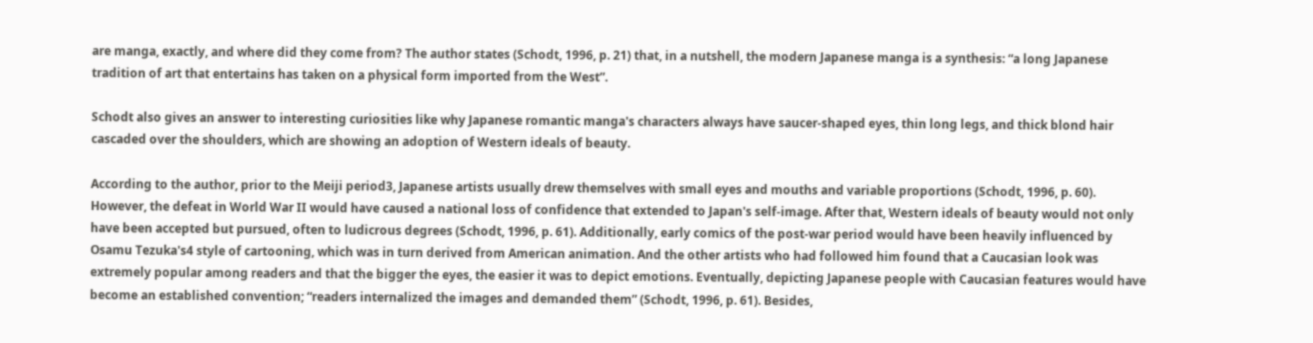are manga, exactly, and where did they come from? The author states (Schodt, 1996, p. 21) that, in a nutshell, the modern Japanese manga is a synthesis: “a long Japanese tradition of art that entertains has taken on a physical form imported from the West”.

Schodt also gives an answer to interesting curiosities like why Japanese romantic manga's characters always have saucer-shaped eyes, thin long legs, and thick blond hair cascaded over the shoulders, which are showing an adoption of Western ideals of beauty.

According to the author, prior to the Meiji period3, Japanese artists usually drew themselves with small eyes and mouths and variable proportions (Schodt, 1996, p. 60). However, the defeat in World War II would have caused a national loss of confidence that extended to Japan's self-image. After that, Western ideals of beauty would not only have been accepted but pursued, often to ludicrous degrees (Schodt, 1996, p. 61). Additionally, early comics of the post-war period would have been heavily influenced by Osamu Tezuka's4 style of cartooning, which was in turn derived from American animation. And the other artists who had followed him found that a Caucasian look was extremely popular among readers and that the bigger the eyes, the easier it was to depict emotions. Eventually, depicting Japanese people with Caucasian features would have become an established convention; “readers internalized the images and demanded them” (Schodt, 1996, p. 61). Besides,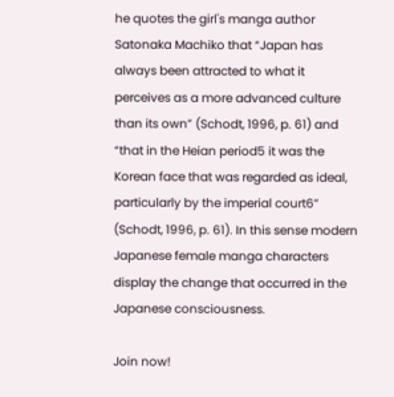he quotes the girl's manga author Satonaka Machiko that “Japan has always been attracted to what it perceives as a more advanced culture than its own” (Schodt, 1996, p. 61) and “that in the Heian period5 it was the Korean face that was regarded as ideal, particularly by the imperial court6” (Schodt, 1996, p. 61). In this sense modern Japanese female manga characters display the change that occurred in the Japanese consciousness.

Join now!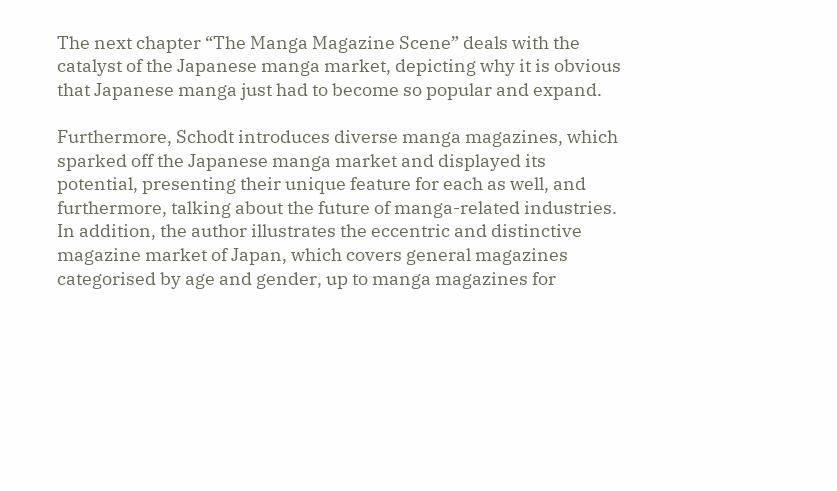The next chapter “The Manga Magazine Scene” deals with the catalyst of the Japanese manga market, depicting why it is obvious that Japanese manga just had to become so popular and expand.

Furthermore, Schodt introduces diverse manga magazines, which sparked off the Japanese manga market and displayed its potential, presenting their unique feature for each as well, and furthermore, talking about the future of manga-related industries. In addition, the author illustrates the eccentric and distinctive magazine market of Japan, which covers general magazines categorised by age and gender, up to manga magazines for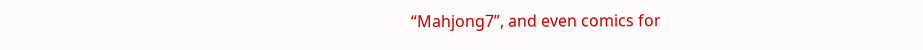“Mahjong7”, and even comics for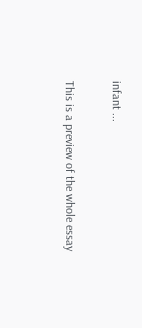infant ...

This is a preview of the whole essay